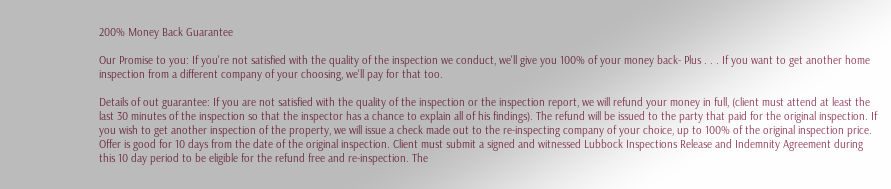200% Money Back Guarantee

Our Promise to you: If you're not satisfied with the quality of the inspection we conduct, we'll give you 100% of your money back- Plus . . . If you want to get another home inspection from a different company of your choosing, we'll pay for that too.

Details of out guarantee: If you are not satisfied with the quality of the inspection or the inspection report, we will refund your money in full, (client must attend at least the last 30 minutes of the inspection so that the inspector has a chance to explain all of his findings). The refund will be issued to the party that paid for the original inspection. If you wish to get another inspection of the property, we will issue a check made out to the re-inspecting company of your choice, up to 100% of the original inspection price. Offer is good for 10 days from the date of the original inspection. Client must submit a signed and witnessed Lubbock Inspections Release and Indemnity Agreement during this 10 day period to be eligible for the refund free and re-inspection. The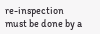re-inspection must be done by a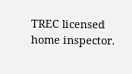TREC licensed home inspector.